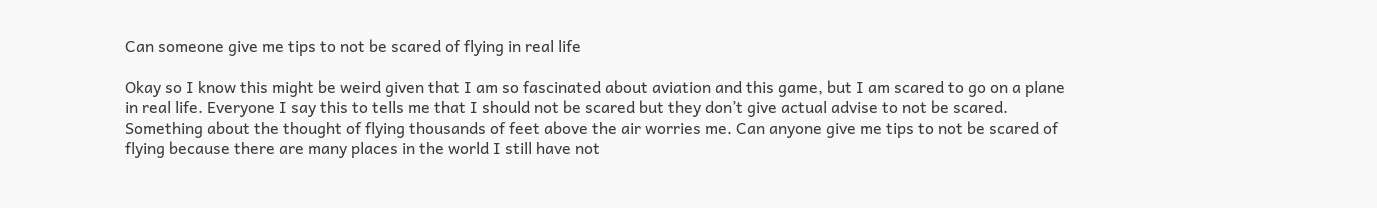Can someone give me tips to not be scared of flying in real life

Okay so I know this might be weird given that I am so fascinated about aviation and this game, but I am scared to go on a plane in real life. Everyone I say this to tells me that I should not be scared but they don’t give actual advise to not be scared. Something about the thought of flying thousands of feet above the air worries me. Can anyone give me tips to not be scared of flying because there are many places in the world I still have not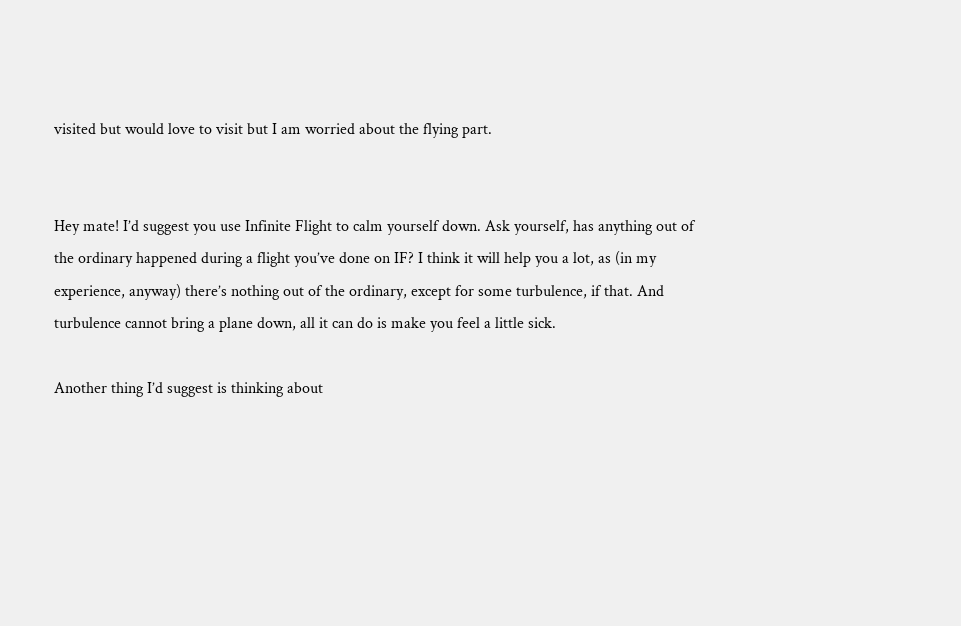visited but would love to visit but I am worried about the flying part.


Hey mate! I’d suggest you use Infinite Flight to calm yourself down. Ask yourself, has anything out of the ordinary happened during a flight you’ve done on IF? I think it will help you a lot, as (in my experience, anyway) there’s nothing out of the ordinary, except for some turbulence, if that. And turbulence cannot bring a plane down, all it can do is make you feel a little sick.

Another thing I’d suggest is thinking about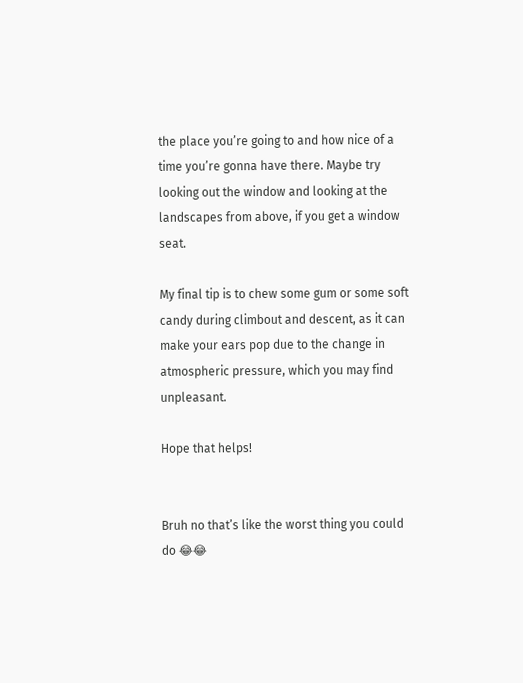the place you’re going to and how nice of a time you’re gonna have there. Maybe try looking out the window and looking at the landscapes from above, if you get a window seat.

My final tip is to chew some gum or some soft candy during climbout and descent, as it can make your ears pop due to the change in atmospheric pressure, which you may find unpleasant.

Hope that helps!


Bruh no that’s like the worst thing you could do 😂😂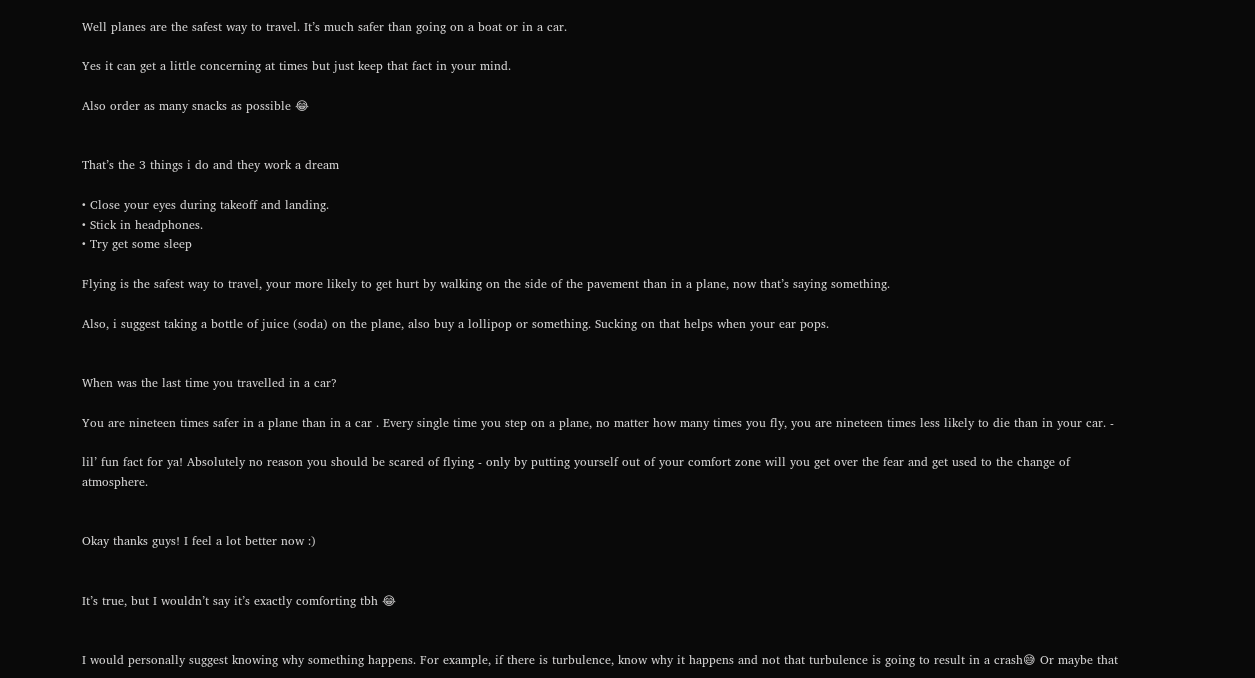Well planes are the safest way to travel. It’s much safer than going on a boat or in a car.

Yes it can get a little concerning at times but just keep that fact in your mind.

Also order as many snacks as possible 😂


That’s the 3 things i do and they work a dream

• Close your eyes during takeoff and landing.
• Stick in headphones.
• Try get some sleep

Flying is the safest way to travel, your more likely to get hurt by walking on the side of the pavement than in a plane, now that’s saying something.

Also, i suggest taking a bottle of juice (soda) on the plane, also buy a lollipop or something. Sucking on that helps when your ear pops.


When was the last time you travelled in a car?

You are nineteen times safer in a plane than in a car . Every single time you step on a plane, no matter how many times you fly, you are nineteen times less likely to die than in your car. -

lil’ fun fact for ya! Absolutely no reason you should be scared of flying - only by putting yourself out of your comfort zone will you get over the fear and get used to the change of atmosphere.


Okay thanks guys! I feel a lot better now :)


It’s true, but I wouldn’t say it’s exactly comforting tbh 😂


I would personally suggest knowing why something happens. For example, if there is turbulence, know why it happens and not that turbulence is going to result in a crash😅 Or maybe that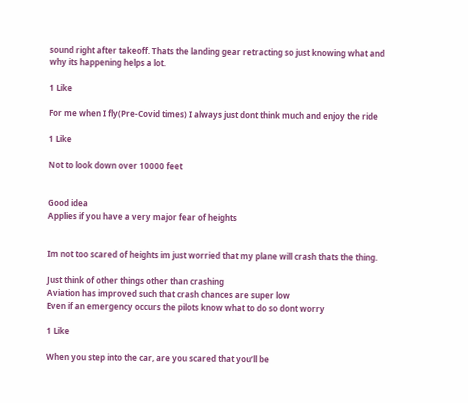sound right after takeoff. Thats the landing gear retracting so just knowing what and why its happening helps a lot.

1 Like

For me when I fly(Pre-Covid times) I always just dont think much and enjoy the ride

1 Like

Not to look down over 10000 feet


Good idea
Applies if you have a very major fear of heights


Im not too scared of heights im just worried that my plane will crash thats the thing.

Just think of other things other than crashing
Aviation has improved such that crash chances are super low
Even if an emergency occurs the pilots know what to do so dont worry

1 Like

When you step into the car, are you scared that you’ll be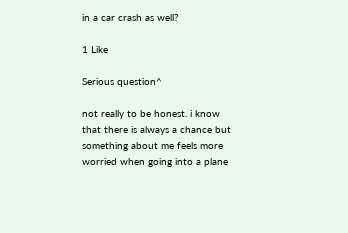in a car crash as well?

1 Like

Serious question^

not really to be honest. i know that there is always a chance but something about me feels more worried when going into a plane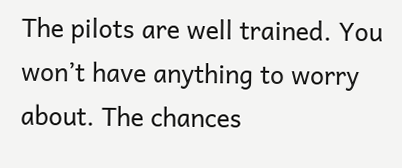The pilots are well trained. You won’t have anything to worry about. The chances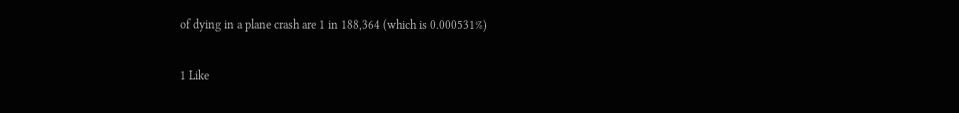of dying in a plane crash are 1 in 188,364 (which is 0.000531%)

1 Like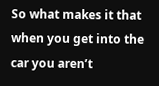So what makes it that when you get into the car you aren’t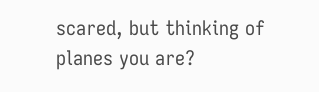scared, but thinking of planes you are?